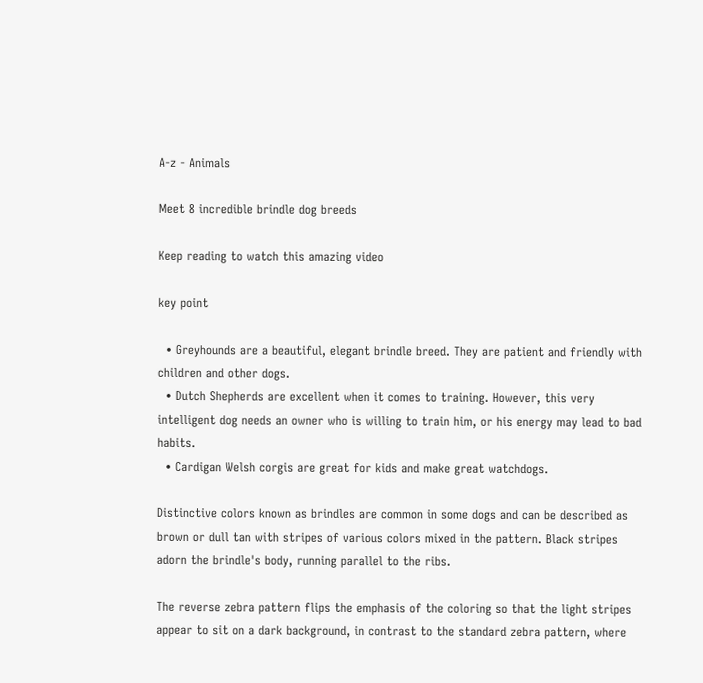A-z - Animals

Meet 8 incredible brindle dog breeds

Keep reading to watch this amazing video

key point

  • Greyhounds are a beautiful, elegant brindle breed. They are patient and friendly with children and other dogs.
  • Dutch Shepherds are excellent when it comes to training. However, this very intelligent dog needs an owner who is willing to train him, or his energy may lead to bad habits.
  • Cardigan Welsh corgis are great for kids and make great watchdogs.

Distinctive colors known as brindles are common in some dogs and can be described as brown or dull tan with stripes of various colors mixed in the pattern. Black stripes adorn the brindle's body, running parallel to the ribs.

The reverse zebra pattern flips the emphasis of the coloring so that the light stripes appear to sit on a dark background, in contrast to the standard zebra pattern, where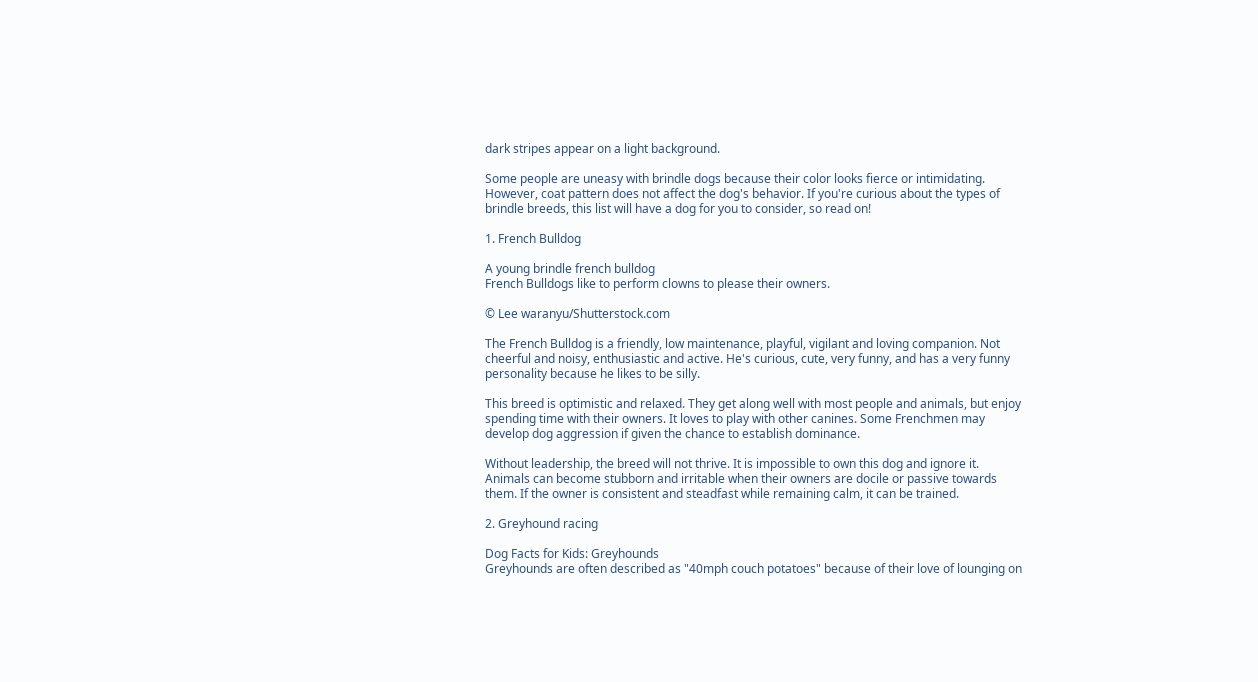dark stripes appear on a light background.

Some people are uneasy with brindle dogs because their color looks fierce or intimidating. However, coat pattern does not affect the dog's behavior. If you're curious about the types of brindle breeds, this list will have a dog for you to consider, so read on!

1. French Bulldog

A young brindle french bulldog
French Bulldogs like to perform clowns to please their owners.

© Lee waranyu/Shutterstock.com

The French Bulldog is a friendly, low maintenance, playful, vigilant and loving companion. Not cheerful and noisy, enthusiastic and active. He's curious, cute, very funny, and has a very funny personality because he likes to be silly.

This breed is optimistic and relaxed. They get along well with most people and animals, but enjoy spending time with their owners. It loves to play with other canines. Some Frenchmen may develop dog aggression if given the chance to establish dominance.

Without leadership, the breed will not thrive. It is impossible to own this dog and ignore it. Animals can become stubborn and irritable when their owners are docile or passive towards them. If the owner is consistent and steadfast while remaining calm, it can be trained.

2. Greyhound racing

Dog Facts for Kids: Greyhounds
Greyhounds are often described as "40mph couch potatoes" because of their love of lounging on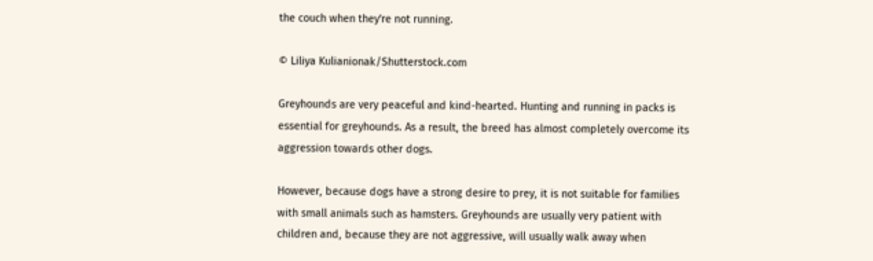the couch when they're not running.

© Liliya Kulianionak/Shutterstock.com

Greyhounds are very peaceful and kind-hearted. Hunting and running in packs is essential for greyhounds. As a result, the breed has almost completely overcome its aggression towards other dogs.

However, because dogs have a strong desire to prey, it is not suitable for families with small animals such as hamsters. Greyhounds are usually very patient with children and, because they are not aggressive, will usually walk away when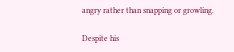angry rather than snapping or growling.

Despite his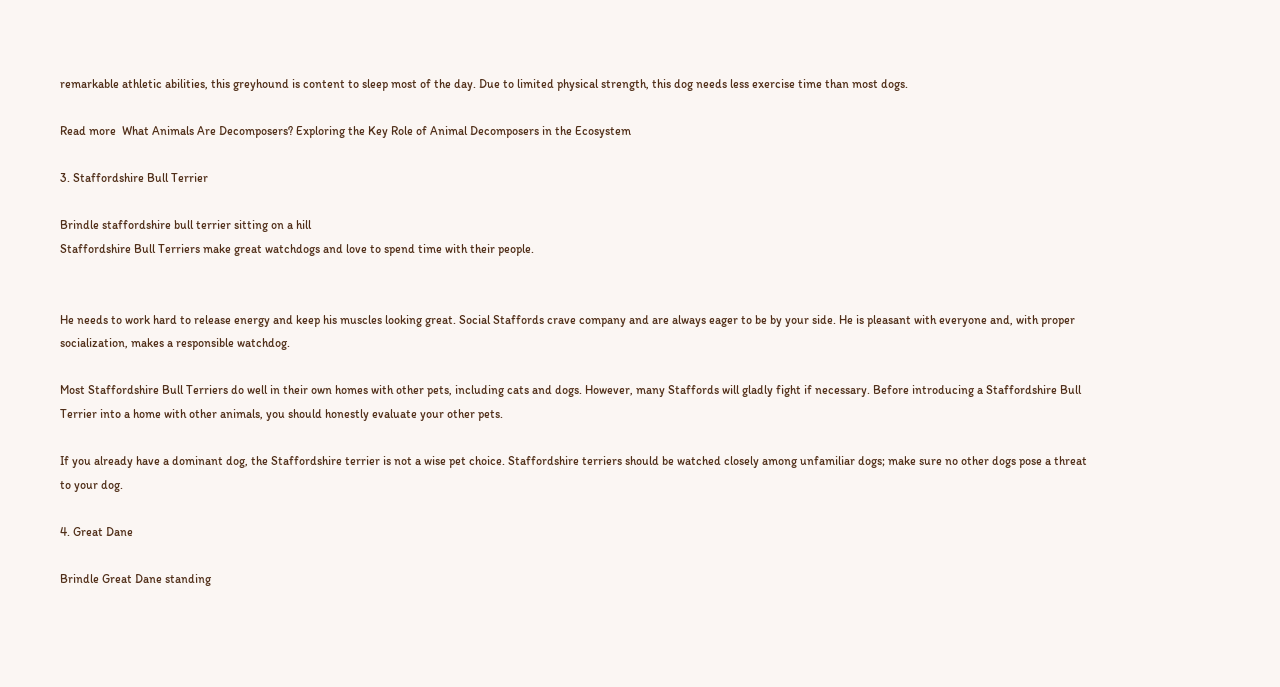remarkable athletic abilities, this greyhound is content to sleep most of the day. Due to limited physical strength, this dog needs less exercise time than most dogs.

Read more  What Animals Are Decomposers? Exploring the Key Role of Animal Decomposers in the Ecosystem

3. Staffordshire Bull Terrier

Brindle staffordshire bull terrier sitting on a hill
Staffordshire Bull Terriers make great watchdogs and love to spend time with their people.


He needs to work hard to release energy and keep his muscles looking great. Social Staffords crave company and are always eager to be by your side. He is pleasant with everyone and, with proper socialization, makes a responsible watchdog.

Most Staffordshire Bull Terriers do well in their own homes with other pets, including cats and dogs. However, many Staffords will gladly fight if necessary. Before introducing a Staffordshire Bull Terrier into a home with other animals, you should honestly evaluate your other pets.

If you already have a dominant dog, the Staffordshire terrier is not a wise pet choice. Staffordshire terriers should be watched closely among unfamiliar dogs; make sure no other dogs pose a threat to your dog.

4. Great Dane

Brindle Great Dane standing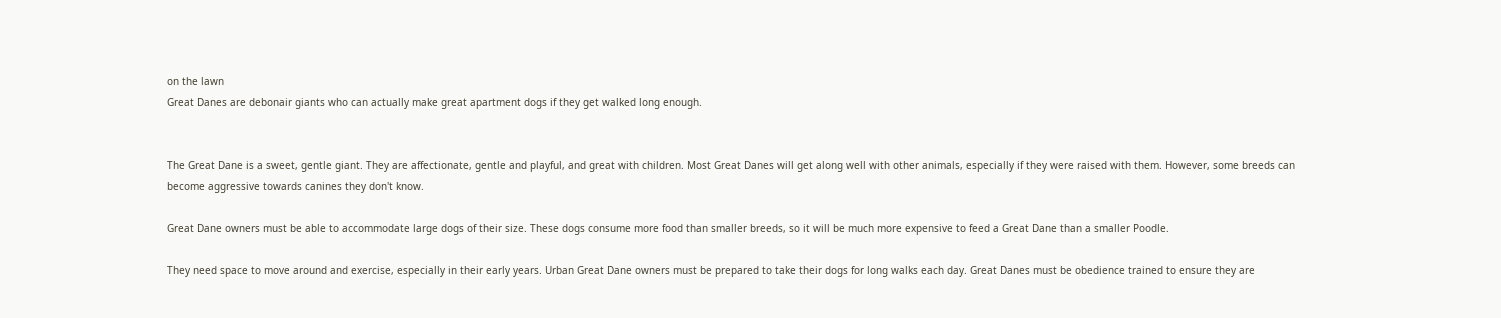on the lawn
Great Danes are debonair giants who can actually make great apartment dogs if they get walked long enough.


The Great Dane is a sweet, gentle giant. They are affectionate, gentle and playful, and great with children. Most Great Danes will get along well with other animals, especially if they were raised with them. However, some breeds can become aggressive towards canines they don't know.

Great Dane owners must be able to accommodate large dogs of their size. These dogs consume more food than smaller breeds, so it will be much more expensive to feed a Great Dane than a smaller Poodle.

They need space to move around and exercise, especially in their early years. Urban Great Dane owners must be prepared to take their dogs for long walks each day. Great Danes must be obedience trained to ensure they are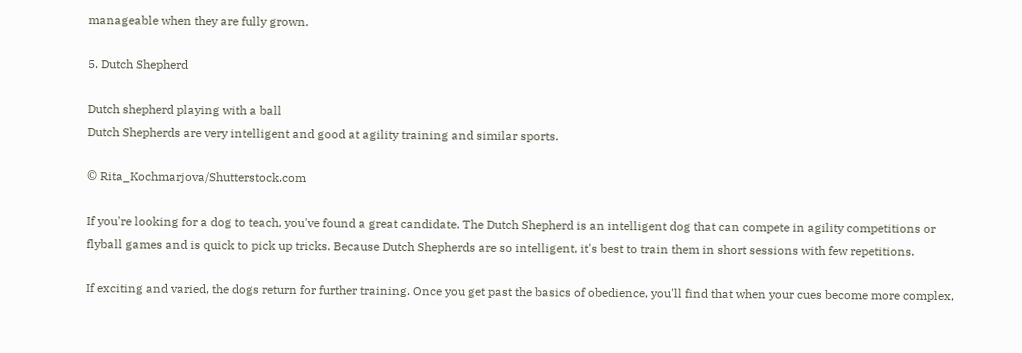manageable when they are fully grown.

5. Dutch Shepherd

Dutch shepherd playing with a ball
Dutch Shepherds are very intelligent and good at agility training and similar sports.

© Rita_Kochmarjova/Shutterstock.com

If you're looking for a dog to teach, you've found a great candidate. The Dutch Shepherd is an intelligent dog that can compete in agility competitions or flyball games and is quick to pick up tricks. Because Dutch Shepherds are so intelligent, it's best to train them in short sessions with few repetitions.

If exciting and varied, the dogs return for further training. Once you get past the basics of obedience, you'll find that when your cues become more complex,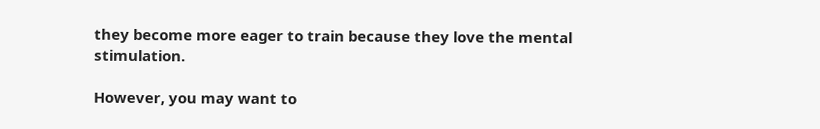they become more eager to train because they love the mental stimulation.

However, you may want to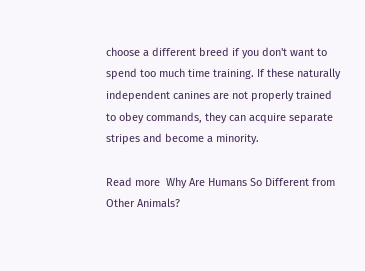choose a different breed if you don't want to spend too much time training. If these naturally independent canines are not properly trained to obey commands, they can acquire separate stripes and become a minority.

Read more  Why Are Humans So Different from Other Animals?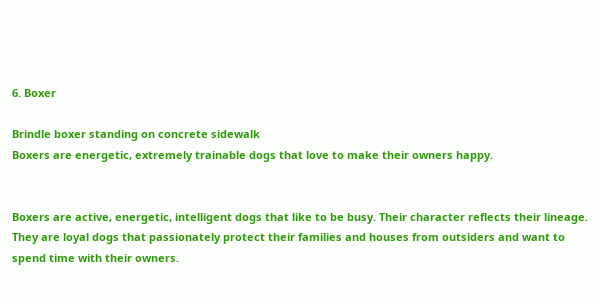6. Boxer

Brindle boxer standing on concrete sidewalk
Boxers are energetic, extremely trainable dogs that love to make their owners happy.


Boxers are active, energetic, intelligent dogs that like to be busy. Their character reflects their lineage. They are loyal dogs that passionately protect their families and houses from outsiders and want to spend time with their owners.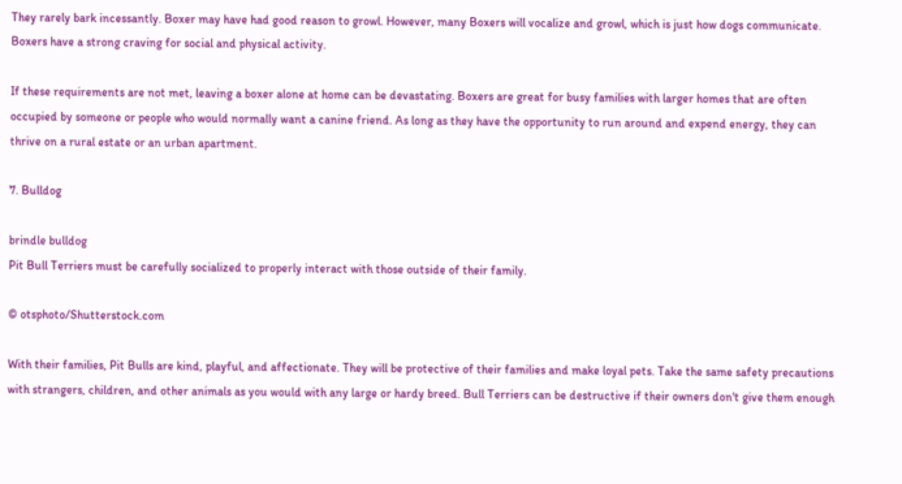They rarely bark incessantly. Boxer may have had good reason to growl. However, many Boxers will vocalize and growl, which is just how dogs communicate. Boxers have a strong craving for social and physical activity.

If these requirements are not met, leaving a boxer alone at home can be devastating. Boxers are great for busy families with larger homes that are often occupied by someone or people who would normally want a canine friend. As long as they have the opportunity to run around and expend energy, they can thrive on a rural estate or an urban apartment.

7. Bulldog

brindle bulldog
Pit Bull Terriers must be carefully socialized to properly interact with those outside of their family.

© otsphoto/Shutterstock.com

With their families, Pit Bulls are kind, playful, and affectionate. They will be protective of their families and make loyal pets. Take the same safety precautions with strangers, children, and other animals as you would with any large or hardy breed. Bull Terriers can be destructive if their owners don't give them enough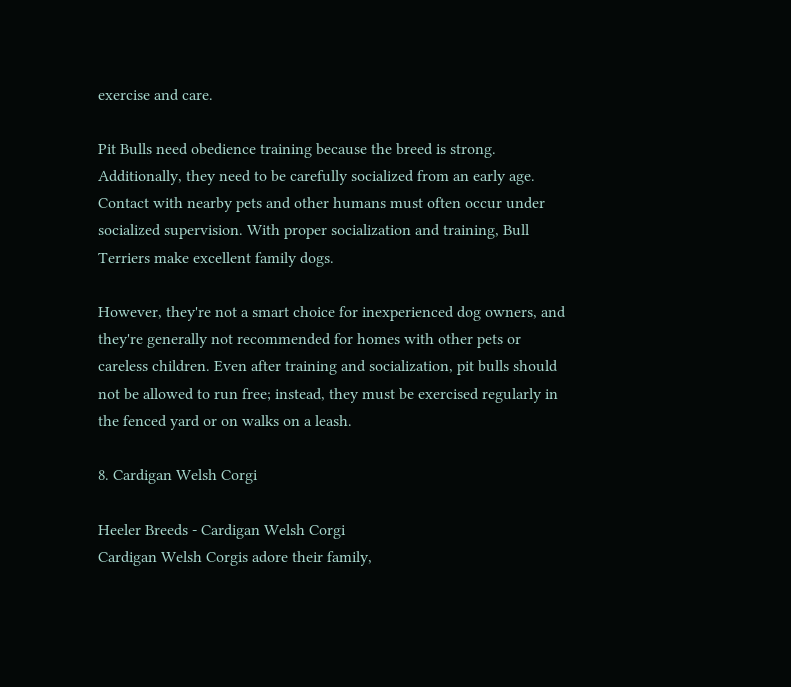exercise and care.

Pit Bulls need obedience training because the breed is strong. Additionally, they need to be carefully socialized from an early age. Contact with nearby pets and other humans must often occur under socialized supervision. With proper socialization and training, Bull Terriers make excellent family dogs.

However, they're not a smart choice for inexperienced dog owners, and they're generally not recommended for homes with other pets or careless children. Even after training and socialization, pit bulls should not be allowed to run free; instead, they must be exercised regularly in the fenced yard or on walks on a leash.

8. Cardigan Welsh Corgi

Heeler Breeds - Cardigan Welsh Corgi
Cardigan Welsh Corgis adore their family,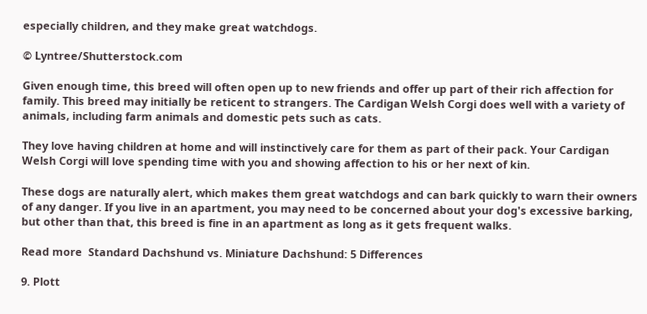especially children, and they make great watchdogs.

© Lyntree/Shutterstock.com

Given enough time, this breed will often open up to new friends and offer up part of their rich affection for family. This breed may initially be reticent to strangers. The Cardigan Welsh Corgi does well with a variety of animals, including farm animals and domestic pets such as cats.

They love having children at home and will instinctively care for them as part of their pack. Your Cardigan Welsh Corgi will love spending time with you and showing affection to his or her next of kin.

These dogs are naturally alert, which makes them great watchdogs and can bark quickly to warn their owners of any danger. If you live in an apartment, you may need to be concerned about your dog's excessive barking, but other than that, this breed is fine in an apartment as long as it gets frequent walks.

Read more  Standard Dachshund vs. Miniature Dachshund: 5 Differences

9. Plott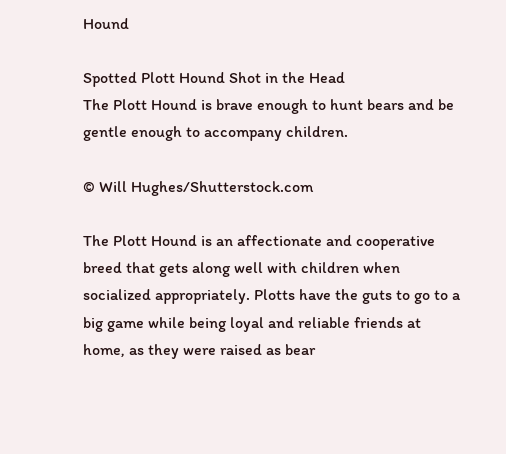Hound

Spotted Plott Hound Shot in the Head
The Plott Hound is brave enough to hunt bears and be gentle enough to accompany children.

© Will Hughes/Shutterstock.com

The Plott Hound is an affectionate and cooperative breed that gets along well with children when socialized appropriately. Plotts have the guts to go to a big game while being loyal and reliable friends at home, as they were raised as bear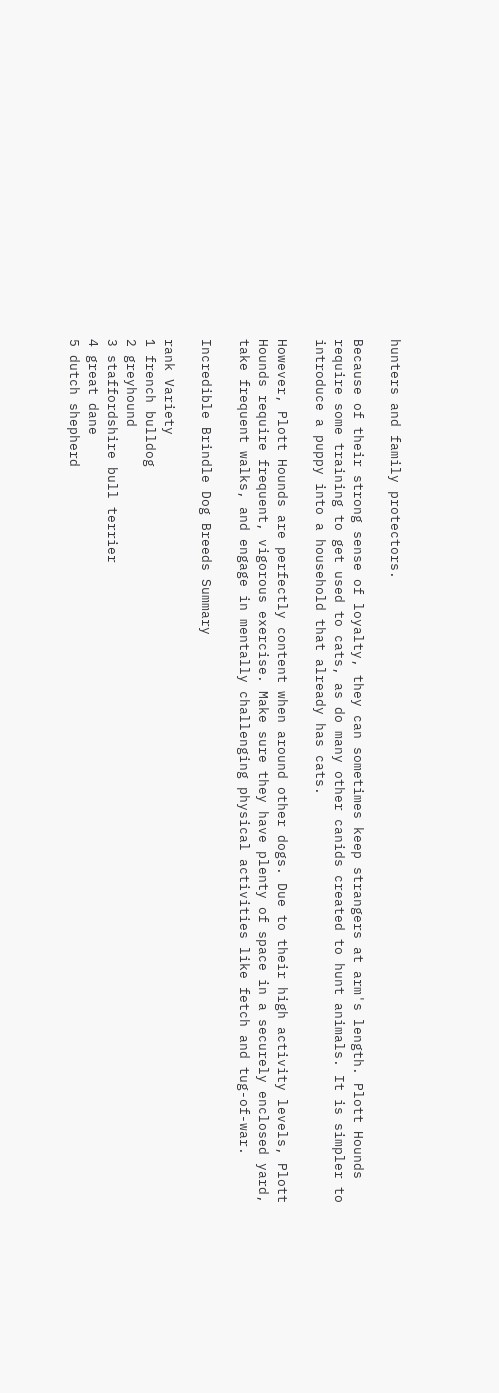hunters and family protectors.

Because of their strong sense of loyalty, they can sometimes keep strangers at arm's length. Plott Hounds require some training to get used to cats, as do many other canids created to hunt animals. It is simpler to introduce a puppy into a household that already has cats.

However, Plott Hounds are perfectly content when around other dogs. Due to their high activity levels, Plott Hounds require frequent, vigorous exercise. Make sure they have plenty of space in a securely enclosed yard, take frequent walks, and engage in mentally challenging physical activities like fetch and tug-of-war.

Incredible Brindle Dog Breeds Summary

rank Variety
1 french bulldog
2 greyhound
3 staffordshire bull terrier
4 great dane
5 dutch shepherd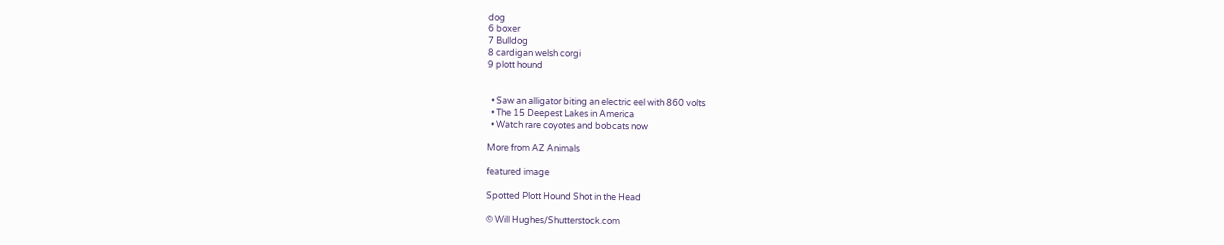dog
6 boxer
7 Bulldog
8 cardigan welsh corgi
9 plott hound


  • Saw an alligator biting an electric eel with 860 volts
  • The 15 Deepest Lakes in America
  • Watch rare coyotes and bobcats now

More from AZ Animals

featured image

Spotted Plott Hound Shot in the Head

© Will Hughes/Shutterstock.com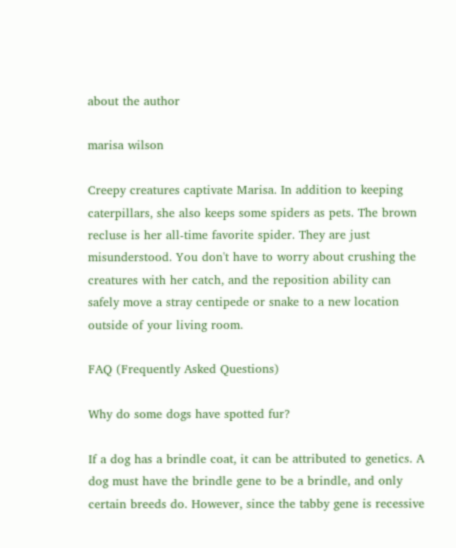about the author

marisa wilson

Creepy creatures captivate Marisa. In addition to keeping caterpillars, she also keeps some spiders as pets. The brown recluse is her all-time favorite spider. They are just misunderstood. You don't have to worry about crushing the creatures with her catch, and the reposition ability can safely move a stray centipede or snake to a new location outside of your living room.

FAQ (Frequently Asked Questions)

Why do some dogs have spotted fur?

If a dog has a brindle coat, it can be attributed to genetics. A dog must have the brindle gene to be a brindle, and only certain breeds do. However, since the tabby gene is recessive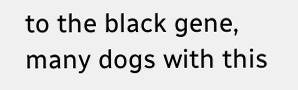to the black gene, many dogs with this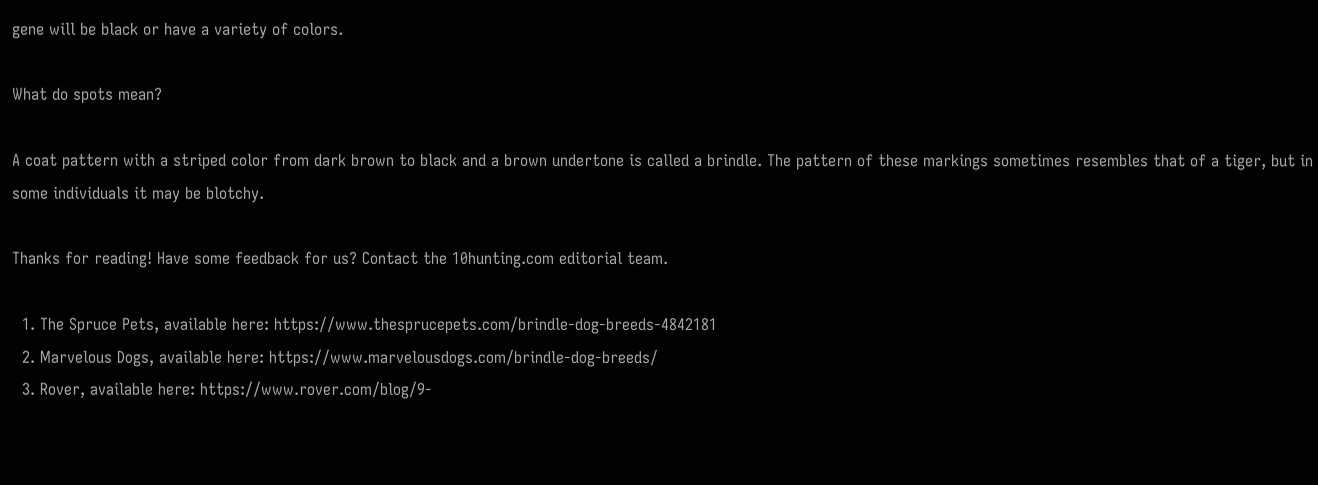gene will be black or have a variety of colors.

What do spots mean?

A coat pattern with a striped color from dark brown to black and a brown undertone is called a brindle. The pattern of these markings sometimes resembles that of a tiger, but in some individuals it may be blotchy.

Thanks for reading! Have some feedback for us? Contact the 10hunting.com editorial team.

  1. The Spruce Pets, available here: https://www.thesprucepets.com/brindle-dog-breeds-4842181
  2. Marvelous Dogs, available here: https://www.marvelousdogs.com/brindle-dog-breeds/
  3. Rover, available here: https://www.rover.com/blog/9-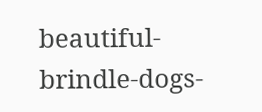beautiful-brindle-dogs-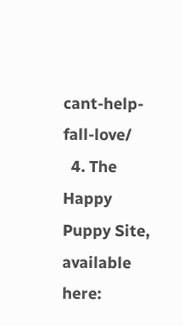cant-help-fall-love/
  4. The Happy Puppy Site, available here: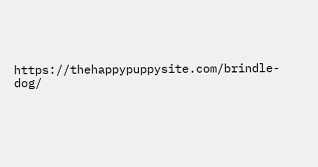https://thehappypuppysite.com/brindle-dog/